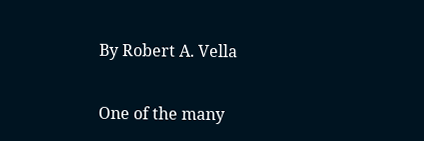By Robert A. Vella

One of the many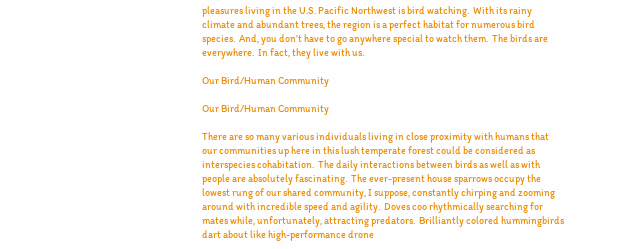pleasures living in the U.S. Pacific Northwest is bird watching.  With its rainy climate and abundant trees, the region is a perfect habitat for numerous bird species.  And, you don’t have to go anywhere special to watch them.  The birds are everywhere.  In fact, they live with us.

Our Bird/Human Community

Our Bird/Human Community

There are so many various individuals living in close proximity with humans that our communities up here in this lush temperate forest could be considered as interspecies cohabitation.  The daily interactions between birds as well as with people are absolutely fascinating.  The ever-present house sparrows occupy the lowest rung of our shared community, I suppose, constantly chirping and zooming around with incredible speed and agility.  Doves coo rhythmically searching for mates while, unfortunately, attracting predators.  Brilliantly colored hummingbirds dart about like high-performance drone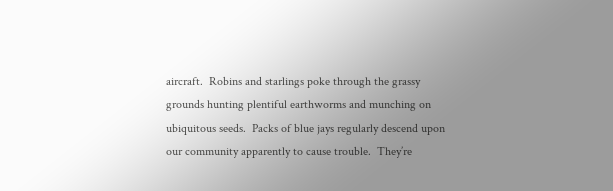aircraft.  Robins and starlings poke through the grassy grounds hunting plentiful earthworms and munching on ubiquitous seeds.  Packs of blue jays regularly descend upon our community apparently to cause trouble.  They’re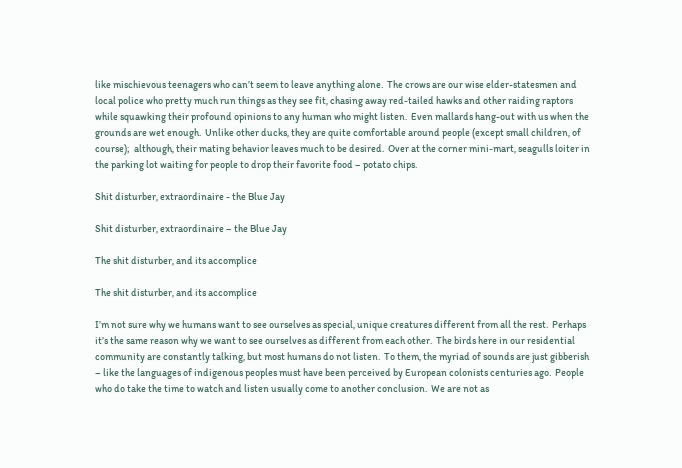like mischievous teenagers who can’t seem to leave anything alone.  The crows are our wise elder-statesmen and local police who pretty much run things as they see fit, chasing away red-tailed hawks and other raiding raptors while squawking their profound opinions to any human who might listen.  Even mallards hang-out with us when the grounds are wet enough.  Unlike other ducks, they are quite comfortable around people (except small children, of course);  although, their mating behavior leaves much to be desired.  Over at the corner mini-mart, seagulls loiter in the parking lot waiting for people to drop their favorite food – potato chips.

Shit disturber, extraordinaire - the Blue Jay

Shit disturber, extraordinaire – the Blue Jay

The shit disturber, and its accomplice

The shit disturber, and its accomplice

I’m not sure why we humans want to see ourselves as special, unique creatures different from all the rest.  Perhaps it’s the same reason why we want to see ourselves as different from each other.  The birds here in our residential community are constantly talking, but most humans do not listen.  To them, the myriad of sounds are just gibberish – like the languages of indigenous peoples must have been perceived by European colonists centuries ago.  People who do take the time to watch and listen usually come to another conclusion.  We are not as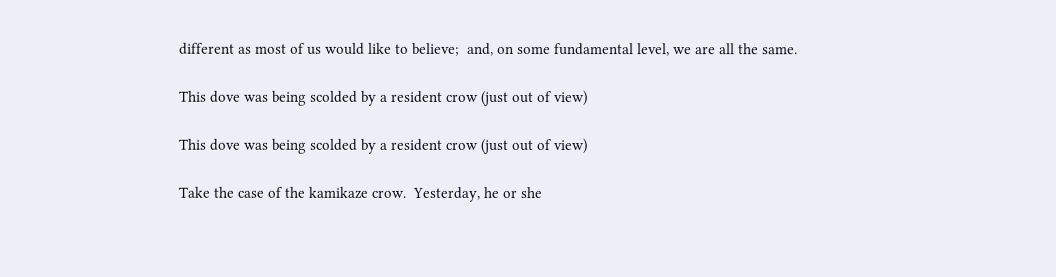different as most of us would like to believe;  and, on some fundamental level, we are all the same.

This dove was being scolded by a resident crow (just out of view)

This dove was being scolded by a resident crow (just out of view)

Take the case of the kamikaze crow.  Yesterday, he or she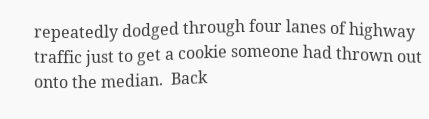repeatedly dodged through four lanes of highway traffic just to get a cookie someone had thrown out onto the median.  Back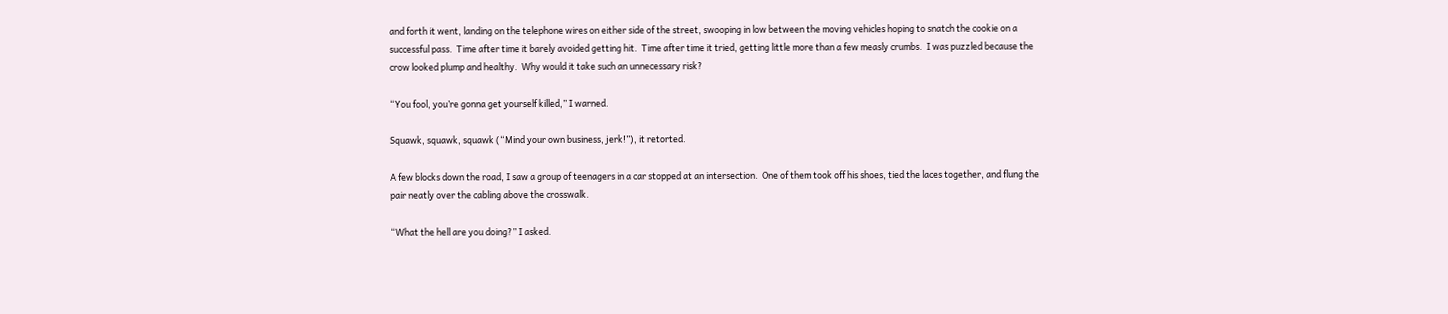and forth it went, landing on the telephone wires on either side of the street, swooping in low between the moving vehicles hoping to snatch the cookie on a successful pass.  Time after time it barely avoided getting hit.  Time after time it tried, getting little more than a few measly crumbs.  I was puzzled because the crow looked plump and healthy.  Why would it take such an unnecessary risk?

“You fool, you’re gonna get yourself killed,” I warned.

Squawk, squawk, squawk (“Mind your own business, jerk!”), it retorted.

A few blocks down the road, I saw a group of teenagers in a car stopped at an intersection.  One of them took off his shoes, tied the laces together, and flung the pair neatly over the cabling above the crosswalk.

“What the hell are you doing?” I asked.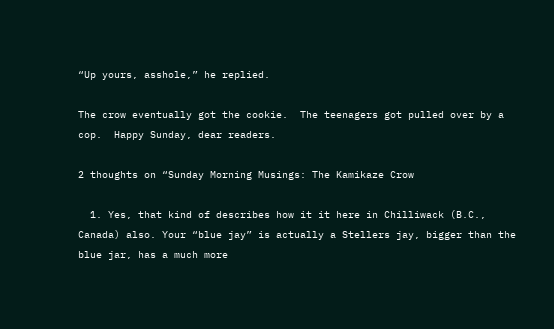“Up yours, asshole,” he replied.

The crow eventually got the cookie.  The teenagers got pulled over by a cop.  Happy Sunday, dear readers.

2 thoughts on “Sunday Morning Musings: The Kamikaze Crow

  1. Yes, that kind of describes how it it here in Chilliwack (B.C., Canada) also. Your “blue jay” is actually a Stellers jay, bigger than the blue jar, has a much more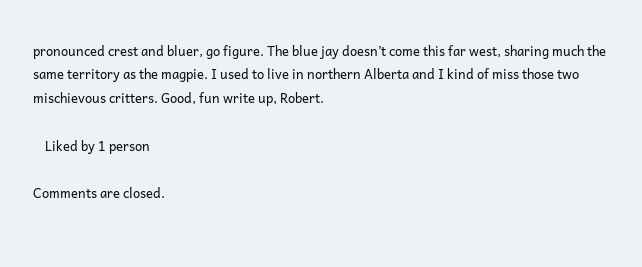pronounced crest and bluer, go figure. The blue jay doesn’t come this far west, sharing much the same territory as the magpie. I used to live in northern Alberta and I kind of miss those two mischievous critters. Good, fun write up, Robert.

    Liked by 1 person

Comments are closed.